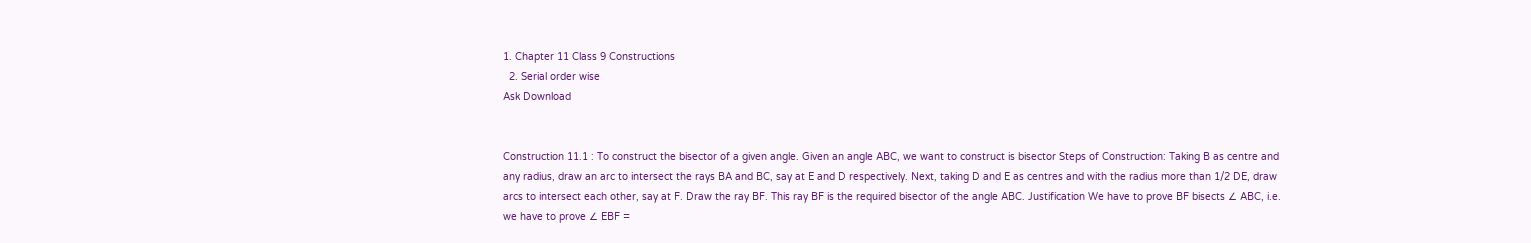1. Chapter 11 Class 9 Constructions
  2. Serial order wise
Ask Download


Construction 11.1 : To construct the bisector of a given angle. Given an angle ABC, we want to construct is bisector Steps of Construction: Taking B as centre and any radius, draw an arc to intersect the rays BA and BC, say at E and D respectively. Next, taking D and E as centres and with the radius more than 1/2 DE, draw arcs to intersect each other, say at F. Draw the ray BF. This ray BF is the required bisector of the angle ABC. Justification We have to prove BF bisects ∠ ABC, i.e. we have to prove ∠ EBF =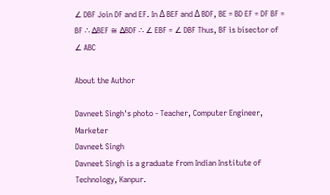∠ DBF Join DF and EF. In Δ BEF and Δ BDF, BE = BD EF = DF BF = BF ∴ ∆BEF ≅ ∆BDF ∴ ∠ EBF = ∠ DBF Thus, BF is bisector of ∠ ABC

About the Author

Davneet Singh's photo - Teacher, Computer Engineer, Marketer
Davneet Singh
Davneet Singh is a graduate from Indian Institute of Technology, Kanpur.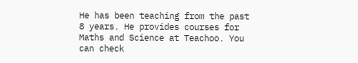He has been teaching from the past 8 years. He provides courses for Maths and Science at Teachoo. You can check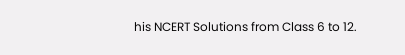his NCERT Solutions from Class 6 to 12.